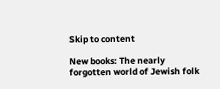Skip to content

New books: The nearly forgotten world of Jewish folk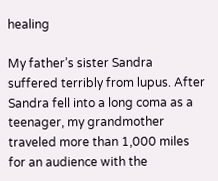healing

My father’s sister Sandra suffered terribly from lupus. After Sandra fell into a long coma as a teenager, my grandmother traveled more than 1,000 miles for an audience with the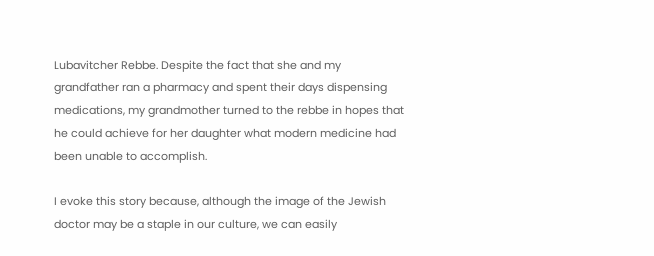Lubavitcher Rebbe. Despite the fact that she and my grandfather ran a pharmacy and spent their days dispensing medications, my grandmother turned to the rebbe in hopes that he could achieve for her daughter what modern medicine had been unable to accomplish.

I evoke this story because, although the image of the Jewish doctor may be a staple in our culture, we can easily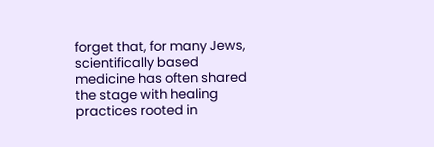forget that, for many Jews, scientifically based medicine has often shared the stage with healing practices rooted in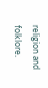religion and folklore.